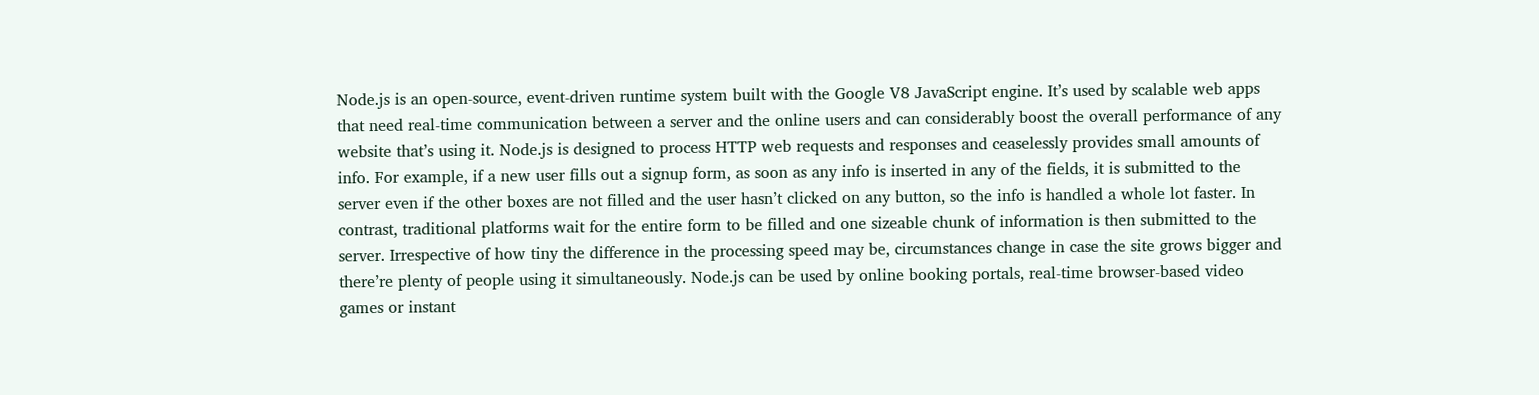Node.js is an open-source, event-driven runtime system built with the Google V8 JavaScript engine. It’s used by scalable web apps that need real-time communication between a server and the online users and can considerably boost the overall performance of any website that’s using it. Node.js is designed to process HTTP web requests and responses and ceaselessly provides small amounts of info. For example, if a new user fills out a signup form, as soon as any info is inserted in any of the fields, it is submitted to the server even if the other boxes are not filled and the user hasn’t clicked on any button, so the info is handled a whole lot faster. In contrast, traditional platforms wait for the entire form to be filled and one sizeable chunk of information is then submitted to the server. Irrespective of how tiny the difference in the processing speed may be, circumstances change in case the site grows bigger and there’re plenty of people using it simultaneously. Node.js can be used by online booking portals, real-time browser-based video games or instant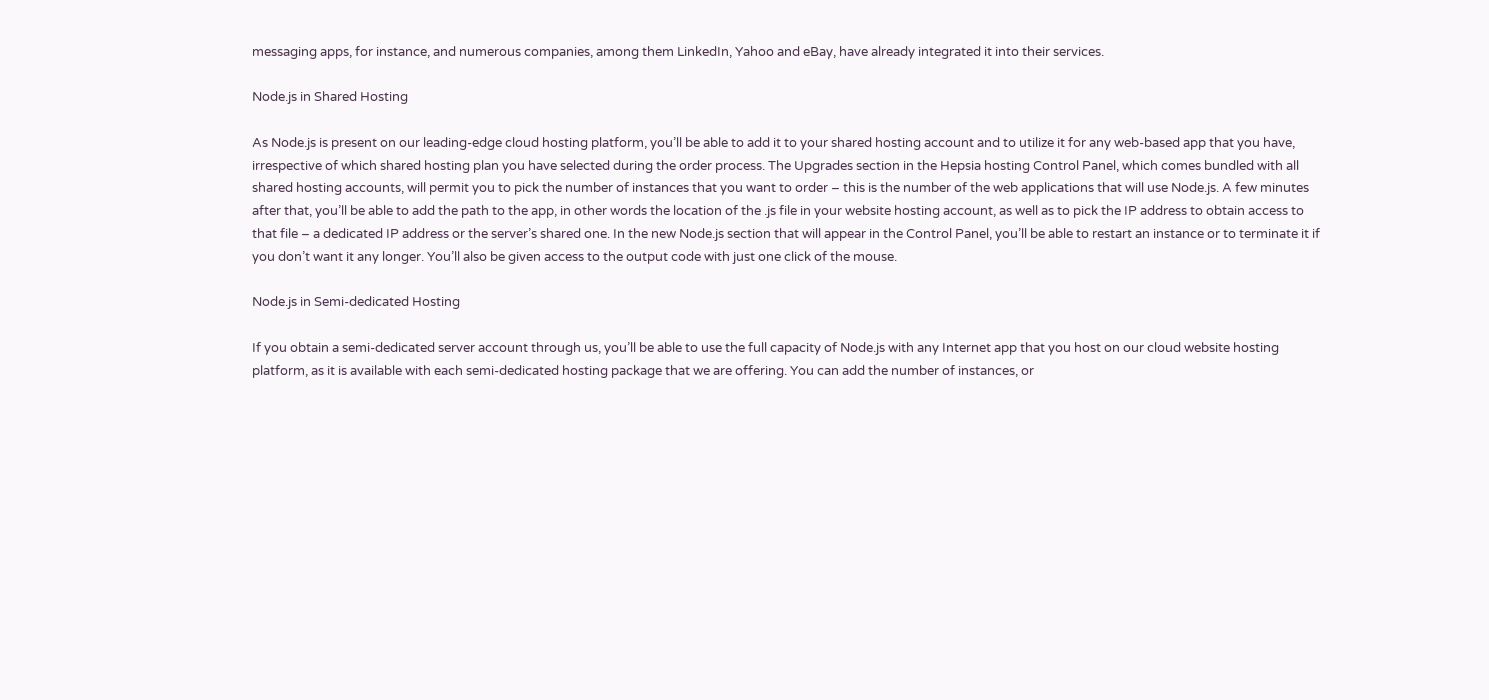messaging apps, for instance, and numerous companies, among them LinkedIn, Yahoo and eBay, have already integrated it into their services.

Node.js in Shared Hosting

As Node.js is present on our leading-edge cloud hosting platform, you’ll be able to add it to your shared hosting account and to utilize it for any web-based app that you have, irrespective of which shared hosting plan you have selected during the order process. The Upgrades section in the Hepsia hosting Control Panel, which comes bundled with all shared hosting accounts, will permit you to pick the number of instances that you want to order – this is the number of the web applications that will use Node.js. A few minutes after that, you’ll be able to add the path to the app, in other words the location of the .js file in your website hosting account, as well as to pick the IP address to obtain access to that file – a dedicated IP address or the server’s shared one. In the new Node.js section that will appear in the Control Panel, you’ll be able to restart an instance or to terminate it if you don’t want it any longer. You’ll also be given access to the output code with just one click of the mouse.

Node.js in Semi-dedicated Hosting

If you obtain a semi-dedicated server account through us, you’ll be able to use the full capacity of Node.js with any Internet app that you host on our cloud website hosting platform, as it is available with each semi-dedicated hosting package that we are offering. You can add the number of instances, or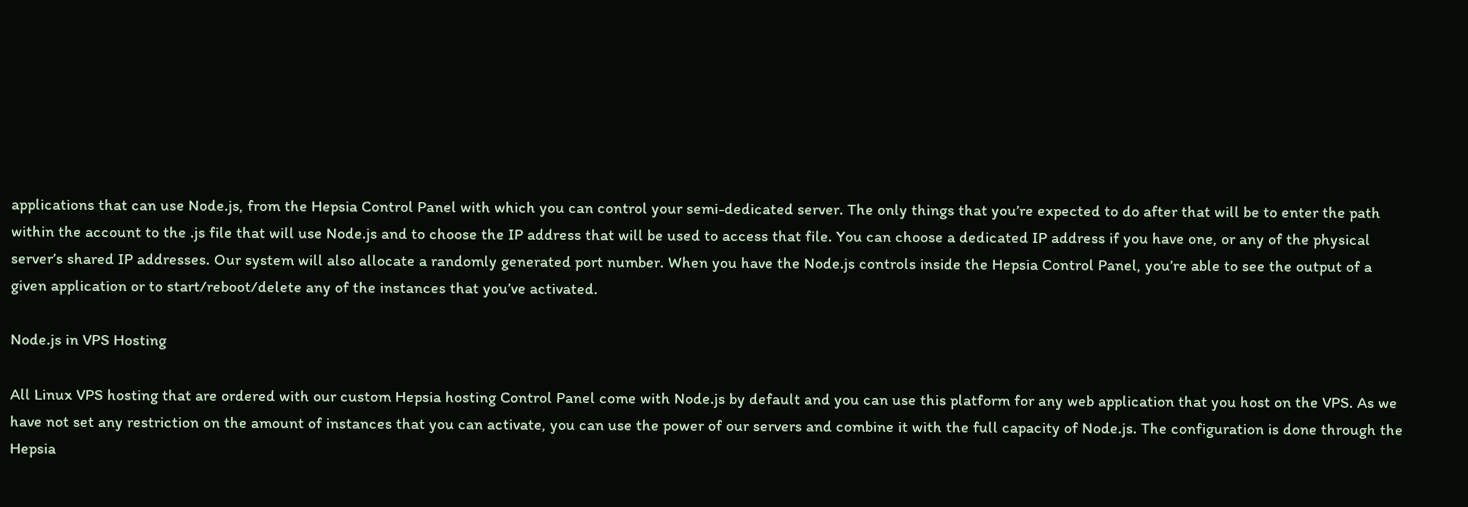applications that can use Node.js, from the Hepsia Control Panel with which you can control your semi-dedicated server. The only things that you’re expected to do after that will be to enter the path within the account to the .js file that will use Node.js and to choose the IP address that will be used to access that file. You can choose a dedicated IP address if you have one, or any of the physical server’s shared IP addresses. Our system will also allocate a randomly generated port number. When you have the Node.js controls inside the Hepsia Control Panel, you’re able to see the output of a given application or to start/reboot/delete any of the instances that you’ve activated.

Node.js in VPS Hosting

All Linux VPS hosting that are ordered with our custom Hepsia hosting Control Panel come with Node.js by default and you can use this platform for any web application that you host on the VPS. As we have not set any restriction on the amount of instances that you can activate, you can use the power of our servers and combine it with the full capacity of Node.js. The configuration is done through the Hepsia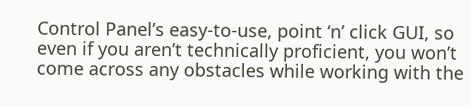Control Panel’s easy-to-use, point ‘n’ click GUI, so even if you aren’t technically proficient, you won’t come across any obstacles while working with the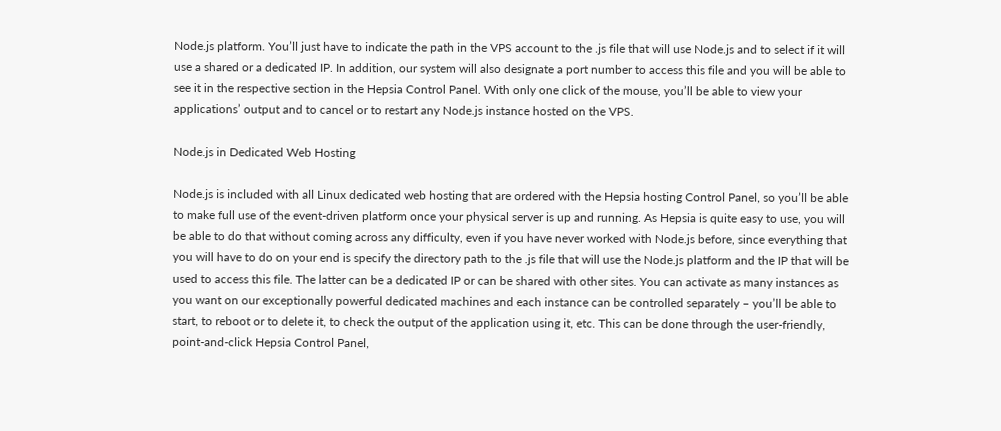Node.js platform. You’ll just have to indicate the path in the VPS account to the .js file that will use Node.js and to select if it will use a shared or a dedicated IP. In addition, our system will also designate a port number to access this file and you will be able to see it in the respective section in the Hepsia Control Panel. With only one click of the mouse, you’ll be able to view your applications’ output and to cancel or to restart any Node.js instance hosted on the VPS.

Node.js in Dedicated Web Hosting

Node.js is included with all Linux dedicated web hosting that are ordered with the Hepsia hosting Control Panel, so you’ll be able to make full use of the event-driven platform once your physical server is up and running. As Hepsia is quite easy to use, you will be able to do that without coming across any difficulty, even if you have never worked with Node.js before, since everything that you will have to do on your end is specify the directory path to the .js file that will use the Node.js platform and the IP that will be used to access this file. The latter can be a dedicated IP or can be shared with other sites. You can activate as many instances as you want on our exceptionally powerful dedicated machines and each instance can be controlled separately – you’ll be able to start, to reboot or to delete it, to check the output of the application using it, etc. This can be done through the user-friendly, point-and-click Hepsia Control Panel,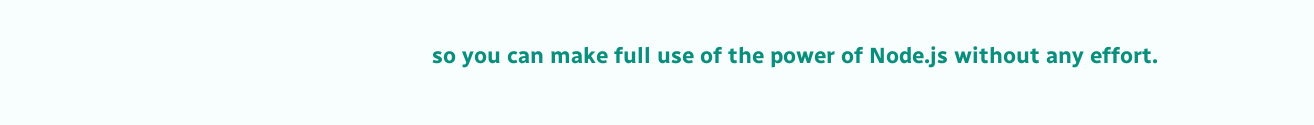so you can make full use of the power of Node.js without any effort.